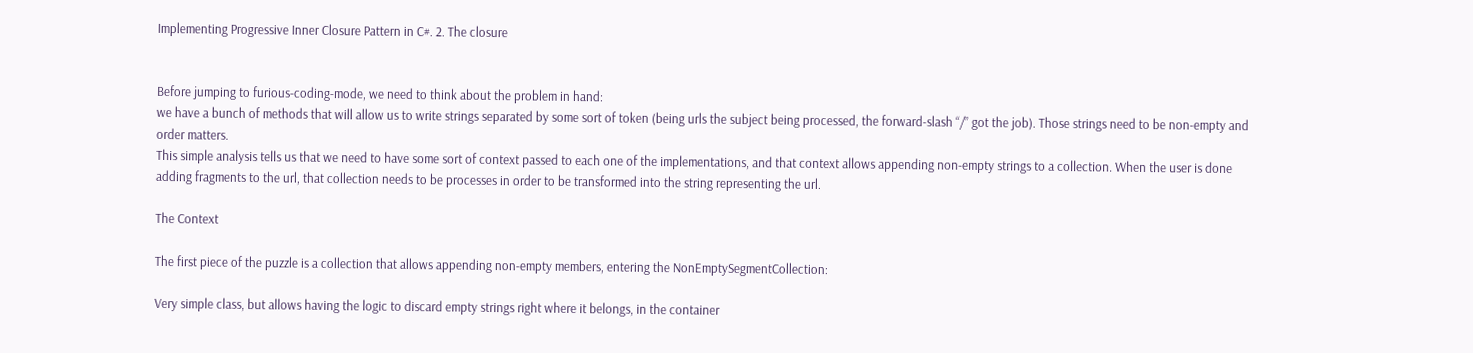Implementing Progressive Inner Closure Pattern in C#. 2. The closure


Before jumping to furious-coding-mode, we need to think about the problem in hand:
we have a bunch of methods that will allow us to write strings separated by some sort of token (being urls the subject being processed, the forward-slash “/” got the job). Those strings need to be non-empty and order matters.
This simple analysis tells us that we need to have some sort of context passed to each one of the implementations, and that context allows appending non-empty strings to a collection. When the user is done adding fragments to the url, that collection needs to be processes in order to be transformed into the string representing the url.

The Context

The first piece of the puzzle is a collection that allows appending non-empty members, entering the NonEmptySegmentCollection:

Very simple class, but allows having the logic to discard empty strings right where it belongs, in the container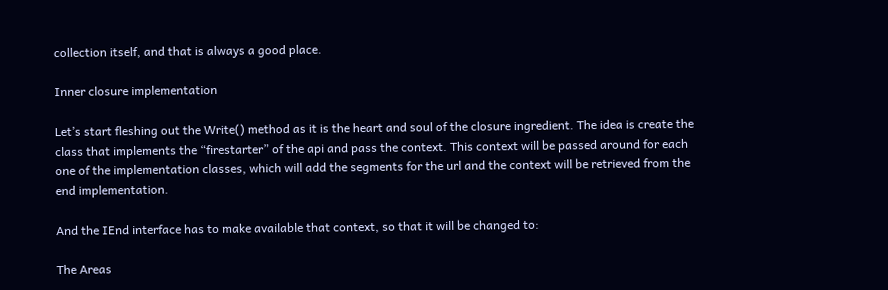collection itself, and that is always a good place.

Inner closure implementation

Let’s start fleshing out the Write() method as it is the heart and soul of the closure ingredient. The idea is create the class that implements the “firestarter” of the api and pass the context. This context will be passed around for each one of the implementation classes, which will add the segments for the url and the context will be retrieved from the end implementation.

And the IEnd interface has to make available that context, so that it will be changed to:

The Areas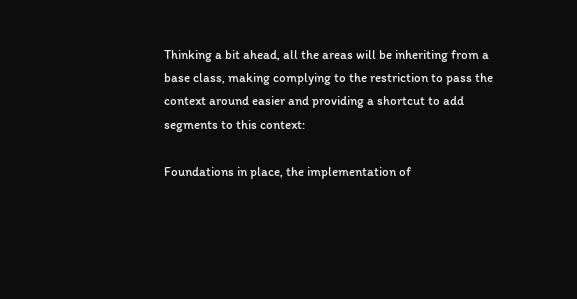Thinking a bit ahead, all the areas will be inheriting from a base class, making complying to the restriction to pass the context around easier and providing a shortcut to add segments to this context:

Foundations in place, the implementation of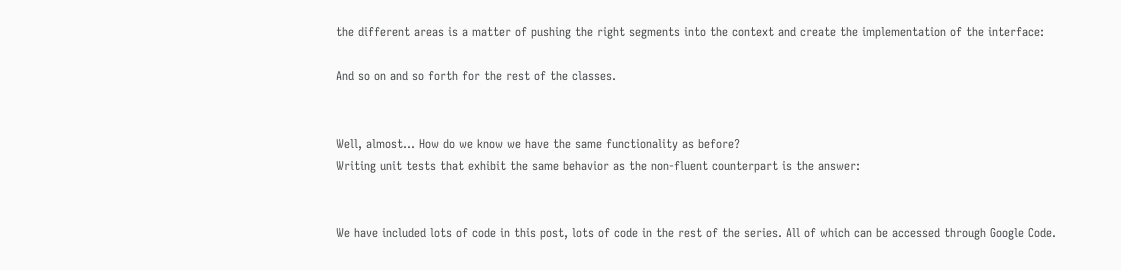the different areas is a matter of pushing the right segments into the context and create the implementation of the interface:

And so on and so forth for the rest of the classes.


Well, almost… How do we know we have the same functionality as before?
Writing unit tests that exhibit the same behavior as the non-fluent counterpart is the answer:


We have included lots of code in this post, lots of code in the rest of the series. All of which can be accessed through Google Code.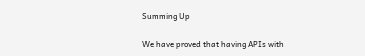Summing Up

We have proved that having APIs with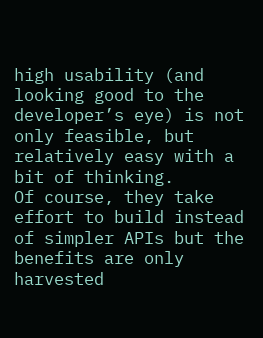high usability (and looking good to the developer’s eye) is not only feasible, but relatively easy with a bit of thinking.
Of course, they take effort to build instead of simpler APIs but the benefits are only harvested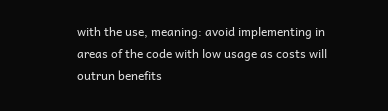with the use, meaning: avoid implementing in areas of the code with low usage as costs will outrun benefits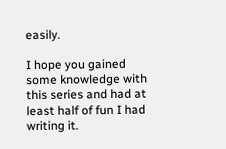easily.

I hope you gained some knowledge with this series and had at least half of fun I had writing it.